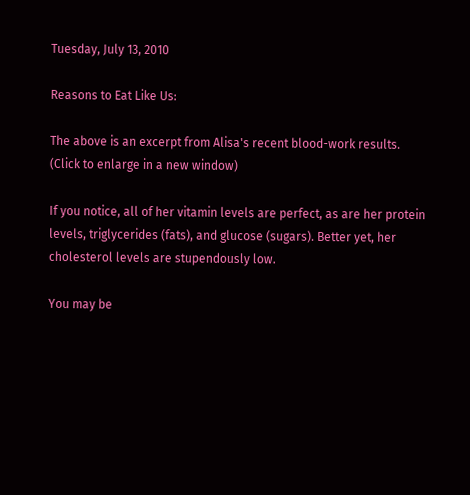Tuesday, July 13, 2010

Reasons to Eat Like Us:

The above is an excerpt from Alisa's recent blood-work results.
(Click to enlarge in a new window)

If you notice, all of her vitamin levels are perfect, as are her protein levels, triglycerides (fats), and glucose (sugars). Better yet, her cholesterol levels are stupendously low.

You may be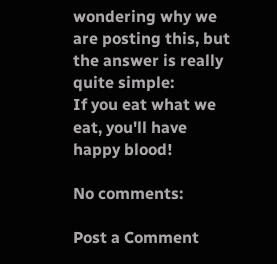wondering why we are posting this, but the answer is really quite simple:
If you eat what we eat, you'll have happy blood!

No comments:

Post a Comment